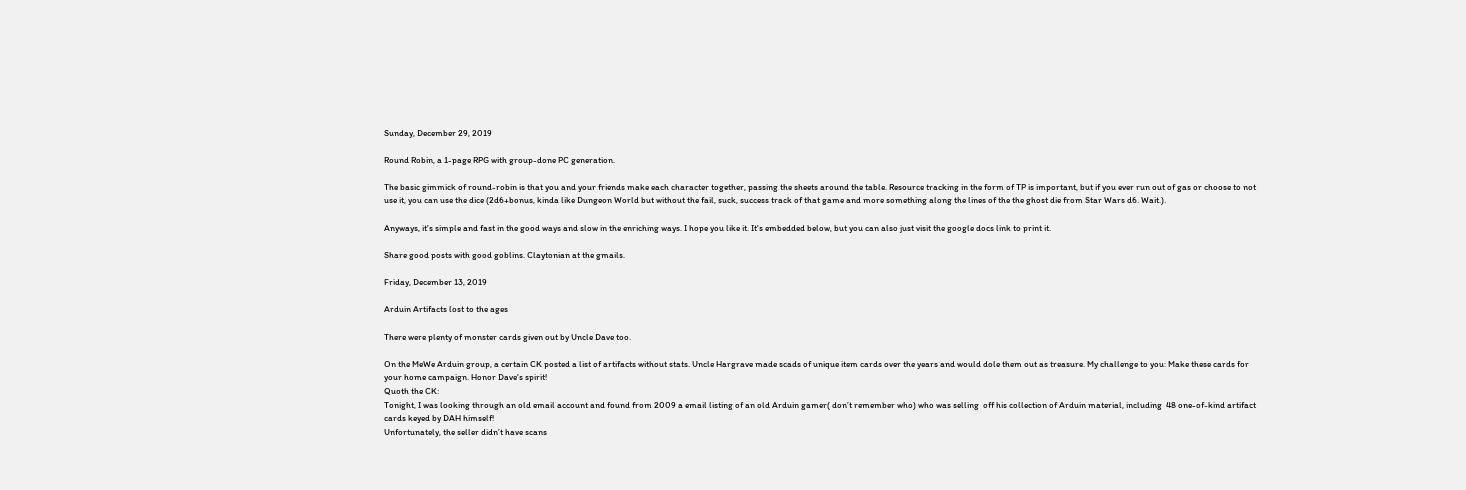Sunday, December 29, 2019

Round Robin, a 1-page RPG with group-done PC generation.

The basic gimmick of round-robin is that you and your friends make each character together, passing the sheets around the table. Resource tracking in the form of TP is important, but if you ever run out of gas or choose to not use it, you can use the dice (2d6+bonus, kinda like Dungeon World but without the fail, suck, success track of that game and more something along the lines of the the ghost die from Star Wars d6. Wait.).

Anyways, it's simple and fast in the good ways and slow in the enriching ways. I hope you like it. It's embedded below, but you can also just visit the google docs link to print it.

Share good posts with good goblins. Claytonian at the gmails.

Friday, December 13, 2019

Arduin Artifacts lost to the ages

There were plenty of monster cards given out by Uncle Dave too.

On the MeWe Arduin group, a certain CK posted a list of artifacts without stats. Uncle Hargrave made scads of unique item cards over the years and would dole them out as treasure. My challenge to you: Make these cards for your home campaign. Honor Dave's spirit!
Quoth the CK:
Tonight, I was looking through an old email account and found from 2009 a email listing of an old Arduin gamer( don’t remember who) who was selling  off his collection of Arduin material, including  48 one-of-kind artifact cards keyed by DAH himself!
Unfortunately, the seller didn’t have scans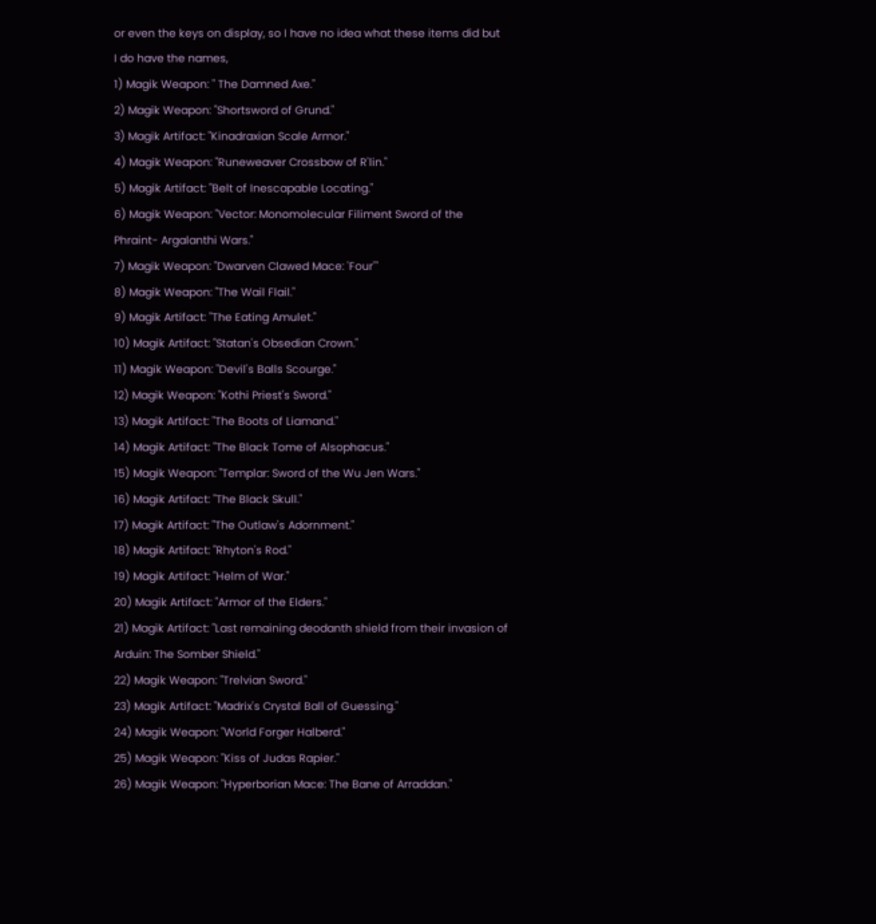or even the keys on display, so I have no idea what these items did but  I do have the names,
1) Magik Weapon: " The Damned Axe."
2) Magik Weapon: "Shortsword of Grund."
3) Magik Artifact: "Kinadraxian Scale Armor."
4) Magik Weapon: "Runeweaver Crossbow of R'lin."
5) Magik Artifact: "Belt of Inescapable Locating."
6) Magik Weapon: "Vector: Monomolecular Filiment Sword of the Phraint- Argalanthi Wars."
7) Magik Weapon: "Dwarven Clawed Mace: 'Four'"
8) Magik Weapon: "The Wail Flail."
9) Magik Artifact: "The Eating Amulet."
10) Magik Artifact: "Statan's Obsedian Crown."
11) Magik Weapon: "Devil's Balls Scourge."
12) Magik Weapon: "Kothi Priest's Sword."
13) Magik Artifact: "The Boots of Liamand."
14) Magik Artifact: "The Black Tome of Alsophacus."
15) Magik Weapon: "Templar: Sword of the Wu Jen Wars."
16) Magik Artifact: "The Black Skull."
17) Magik Artifact: "The Outlaw's Adornment."
18) Magik Artifact: "Rhyton's Rod."
19) Magik Artifact: "Helm of War."
20) Magik Artifact: "Armor of the Elders."
21) Magik Artifact: "Last remaining deodanth shield from their invasion of Arduin: The Somber Shield."
22) Magik Weapon: "Trelvian Sword."
23) Magik Artifact: "Madrix's Crystal Ball of Guessing."
24) Magik Weapon: "World Forger Halberd."
25) Magik Weapon: "Kiss of Judas Rapier."
26) Magik Weapon: "Hyperborian Mace: The Bane of Arraddan."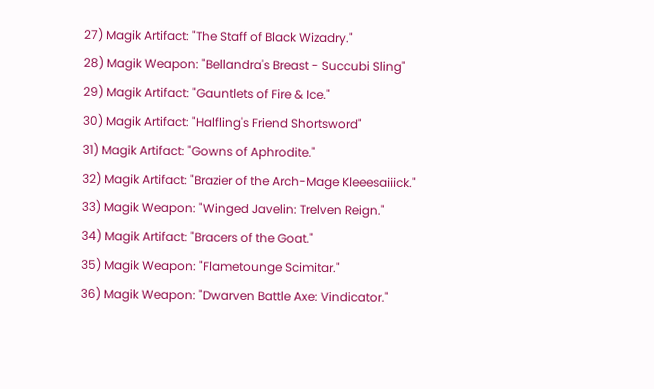27) Magik Artifact: "The Staff of Black Wizadry."
28) Magik Weapon: "Bellandra's Breast - Succubi Sling"
29) Magik Artifact: "Gauntlets of Fire & Ice."
30) Magik Artifact: "Halfling's Friend Shortsword"
31) Magik Artifact: "Gowns of Aphrodite."
32) Magik Artifact: "Brazier of the Arch-Mage Kleeesaiiick."
33) Magik Weapon: "Winged Javelin: Trelven Reign."
34) Magik Artifact: "Bracers of the Goat."
35) Magik Weapon: "Flametounge Scimitar."
36) Magik Weapon: "Dwarven Battle Axe: Vindicator."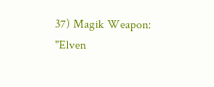37) Magik Weapon: "Elven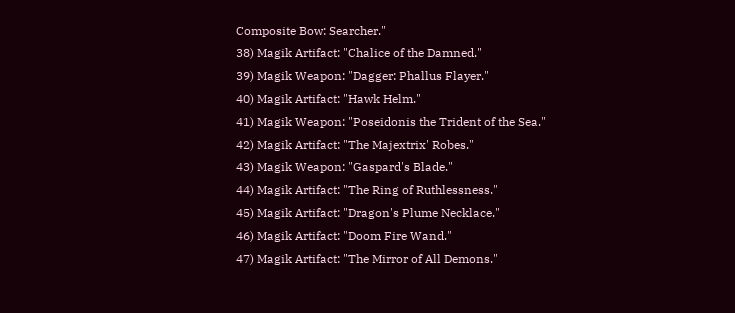Composite Bow: Searcher."
38) Magik Artifact: "Chalice of the Damned."
39) Magik Weapon: "Dagger: Phallus Flayer."
40) Magik Artifact: "Hawk Helm."
41) Magik Weapon: "Poseidonis the Trident of the Sea."
42) Magik Artifact: "The Majextrix' Robes."
43) Magik Weapon: "Gaspard's Blade."
44) Magik Artifact: "The Ring of Ruthlessness."
45) Magik Artifact: "Dragon's Plume Necklace."
46) Magik Artifact: "Doom Fire Wand."
47) Magik Artifact: "The Mirror of All Demons."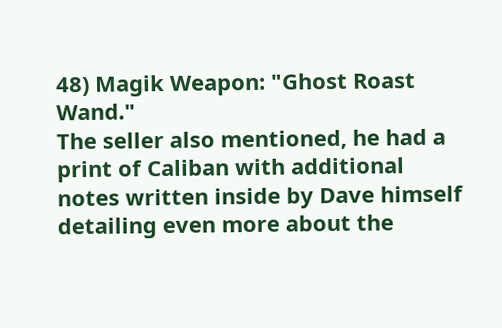48) Magik Weapon: "Ghost Roast Wand."
The seller also mentioned, he had a print of Caliban with additional notes written inside by Dave himself detailing even more about the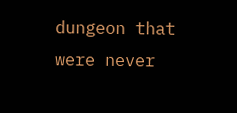dungeon that were never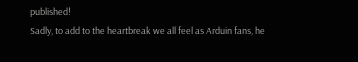published!
Sadly, to add to the heartbreak we all feel as Arduin fans, he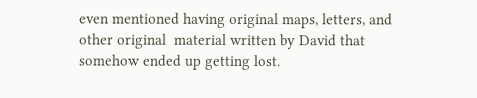even mentioned having original maps, letters, and other original  material written by David that somehow ended up getting lost.